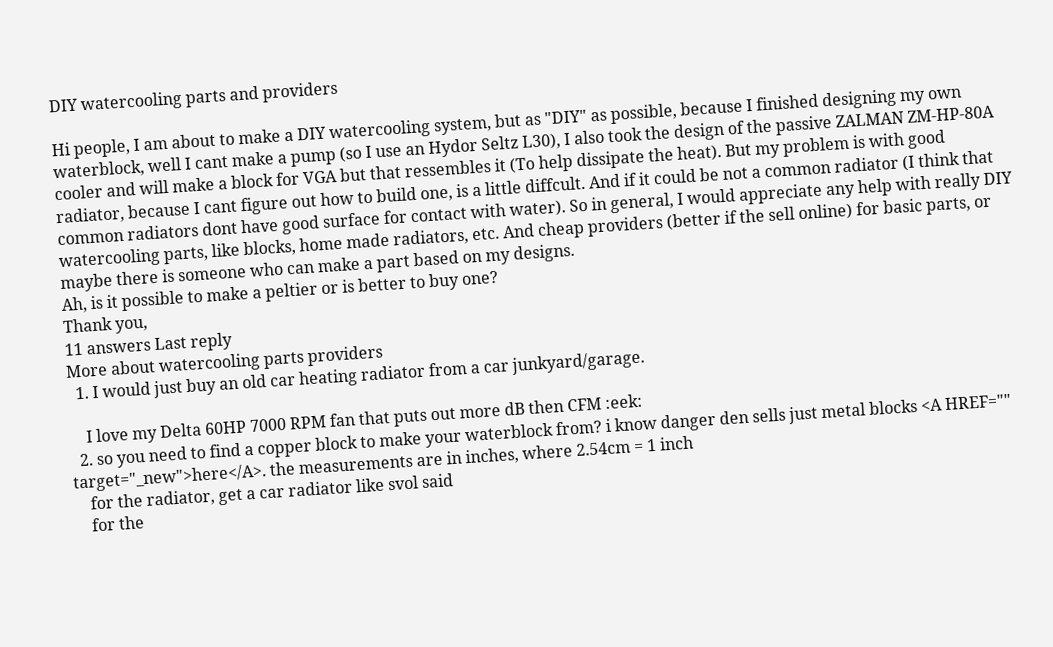DIY watercooling parts and providers

Hi people, I am about to make a DIY watercooling system, but as "DIY" as possible, because I finished designing my own waterblock, well I cant make a pump (so I use an Hydor Seltz L30), I also took the design of the passive ZALMAN ZM-HP-80A cooler and will make a block for VGA but that ressembles it (To help dissipate the heat). But my problem is with good radiator, because I cant figure out how to build one, is a little diffcult. And if it could be not a common radiator (I think that common radiators dont have good surface for contact with water). So in general, I would appreciate any help with really DIY watercooling parts, like blocks, home made radiators, etc. And cheap providers (better if the sell online) for basic parts, or maybe there is someone who can make a part based on my designs.
Ah, is it possible to make a peltier or is better to buy one?
Thank you,
11 answers Last reply
More about watercooling parts providers
  1. I would just buy an old car heating radiator from a car junkyard/garage.

    I love my Delta 60HP 7000 RPM fan that puts out more dB then CFM :eek:
  2. so you need to find a copper block to make your waterblock from? i know danger den sells just metal blocks <A HREF="" target="_new">here</A>. the measurements are in inches, where 2.54cm = 1 inch
    for the radiator, get a car radiator like svol said
    for the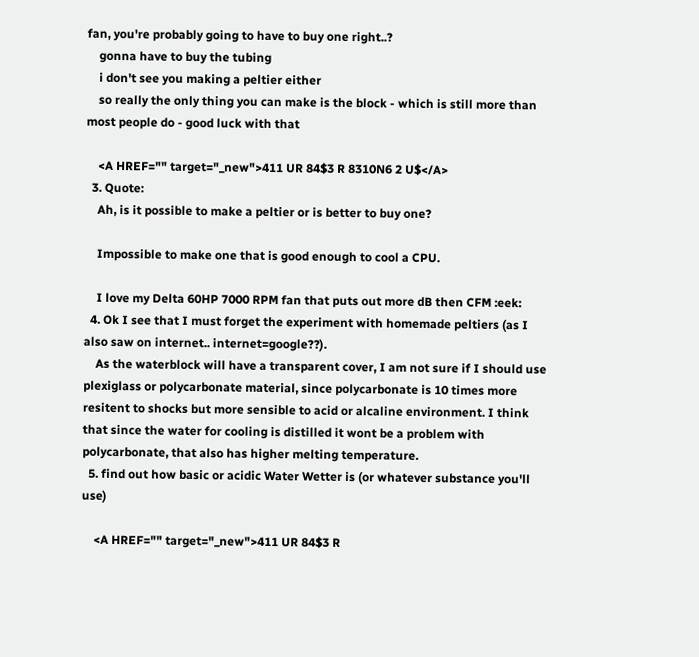fan, you're probably going to have to buy one right..?
    gonna have to buy the tubing
    i don't see you making a peltier either
    so really the only thing you can make is the block - which is still more than most people do - good luck with that

    <A HREF="" target="_new">411 UR 84$3 R 8310N6 2 U$</A>
  3. Quote:
    Ah, is it possible to make a peltier or is better to buy one?

    Impossible to make one that is good enough to cool a CPU.

    I love my Delta 60HP 7000 RPM fan that puts out more dB then CFM :eek:
  4. Ok I see that I must forget the experiment with homemade peltiers (as I also saw on internet.. internet=google??).
    As the waterblock will have a transparent cover, I am not sure if I should use plexiglass or polycarbonate material, since polycarbonate is 10 times more resitent to shocks but more sensible to acid or alcaline environment. I think that since the water for cooling is distilled it wont be a problem with polycarbonate, that also has higher melting temperature.
  5. find out how basic or acidic Water Wetter is (or whatever substance you'll use)

    <A HREF="" target="_new">411 UR 84$3 R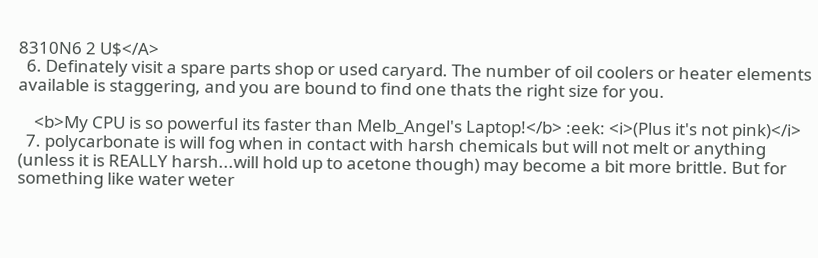8310N6 2 U$</A>
  6. Definately visit a spare parts shop or used caryard. The number of oil coolers or heater elements available is staggering, and you are bound to find one thats the right size for you.

    <b>My CPU is so powerful its faster than Melb_Angel's Laptop!</b> :eek: <i>(Plus it's not pink)</i>
  7. polycarbonate is will fog when in contact with harsh chemicals but will not melt or anything (unless it is REALLY harsh...will hold up to acetone though) may become a bit more brittle. But for something like water weter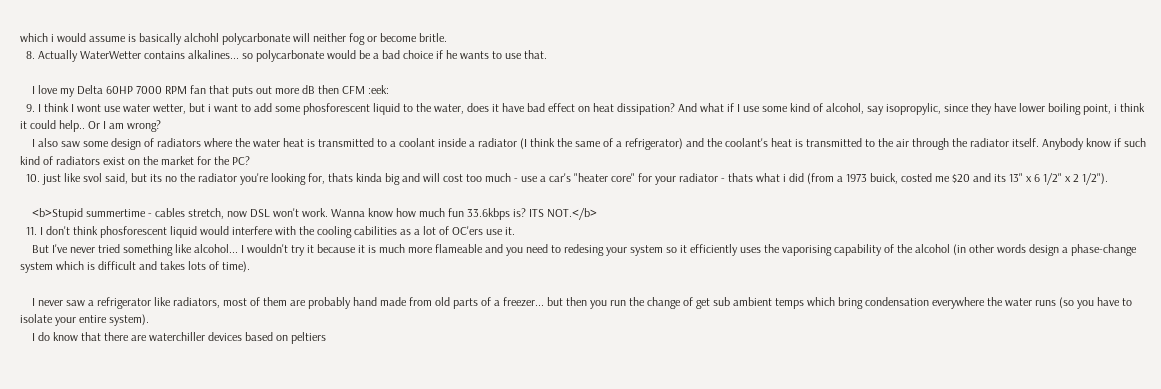which i would assume is basically alchohl polycarbonate will neither fog or become britle.
  8. Actually WaterWetter contains alkalines... so polycarbonate would be a bad choice if he wants to use that.

    I love my Delta 60HP 7000 RPM fan that puts out more dB then CFM :eek:
  9. I think I wont use water wetter, but i want to add some phosforescent liquid to the water, does it have bad effect on heat dissipation? And what if I use some kind of alcohol, say isopropylic, since they have lower boiling point, i think it could help.. Or I am wrong?
    I also saw some design of radiators where the water heat is transmitted to a coolant inside a radiator (I think the same of a refrigerator) and the coolant's heat is transmitted to the air through the radiator itself. Anybody know if such kind of radiators exist on the market for the PC?
  10. just like svol said, but its no the radiator you're looking for, thats kinda big and will cost too much - use a car's "heater core" for your radiator - thats what i did (from a 1973 buick, costed me $20 and its 13" x 6 1/2" x 2 1/2").

    <b>Stupid summertime - cables stretch, now DSL won't work. Wanna know how much fun 33.6kbps is? ITS NOT.</b>
  11. I don't think phosforescent liquid would interfere with the cooling cabilities as a lot of OC'ers use it.
    But I've never tried something like alcohol... I wouldn't try it because it is much more flameable and you need to redesing your system so it efficiently uses the vaporising capability of the alcohol (in other words design a phase-change system which is difficult and takes lots of time).

    I never saw a refrigerator like radiators, most of them are probably hand made from old parts of a freezer... but then you run the change of get sub ambient temps which bring condensation everywhere the water runs (so you have to isolate your entire system).
    I do know that there are waterchiller devices based on peltiers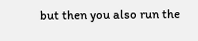but then you also run the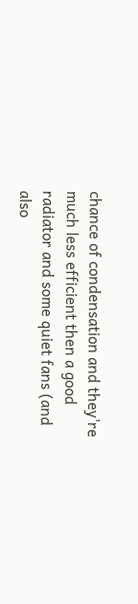chance of condensation and they're much less efficient then a good radiator and some quiet fans (and also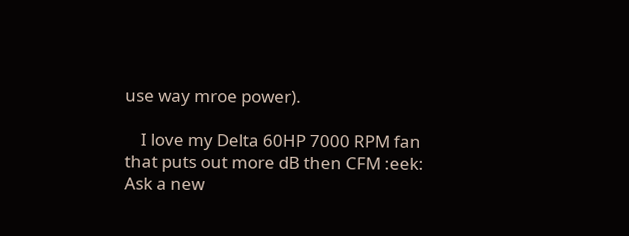use way mroe power).

    I love my Delta 60HP 7000 RPM fan that puts out more dB then CFM :eek:
Ask a new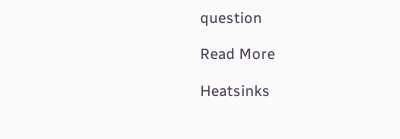question

Read More

Heatsinks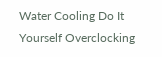Water Cooling Do It Yourself Overclocking